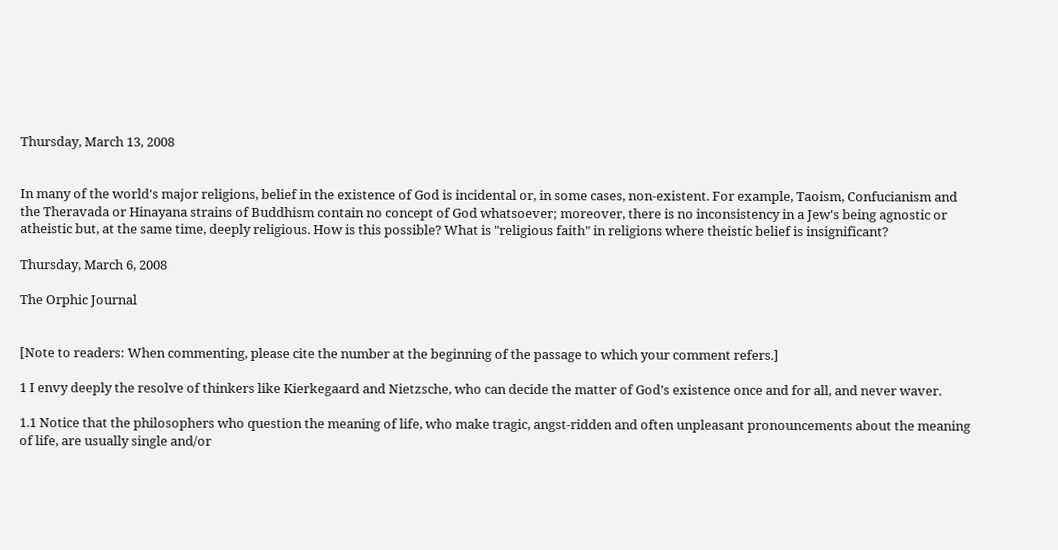Thursday, March 13, 2008


In many of the world's major religions, belief in the existence of God is incidental or, in some cases, non-existent. For example, Taoism, Confucianism and the Theravada or Hinayana strains of Buddhism contain no concept of God whatsoever; moreover, there is no inconsistency in a Jew's being agnostic or atheistic but, at the same time, deeply religious. How is this possible? What is "religious faith" in religions where theistic belief is insignificant?

Thursday, March 6, 2008

The Orphic Journal


[Note to readers: When commenting, please cite the number at the beginning of the passage to which your comment refers.]

1 I envy deeply the resolve of thinkers like Kierkegaard and Nietzsche, who can decide the matter of God’s existence once and for all, and never waver.

1.1 Notice that the philosophers who question the meaning of life, who make tragic, angst-ridden and often unpleasant pronouncements about the meaning of life, are usually single and/or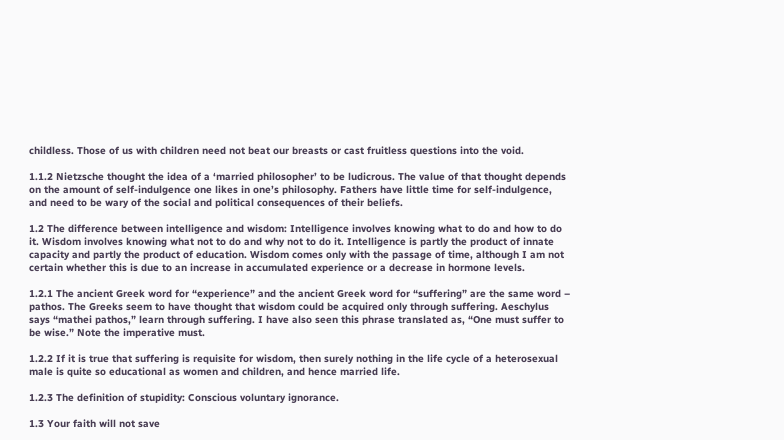childless. Those of us with children need not beat our breasts or cast fruitless questions into the void.

1.1.2 Nietzsche thought the idea of a ‘married philosopher’ to be ludicrous. The value of that thought depends on the amount of self-indulgence one likes in one’s philosophy. Fathers have little time for self-indulgence, and need to be wary of the social and political consequences of their beliefs.

1.2 The difference between intelligence and wisdom: Intelligence involves knowing what to do and how to do it. Wisdom involves knowing what not to do and why not to do it. Intelligence is partly the product of innate capacity and partly the product of education. Wisdom comes only with the passage of time, although I am not certain whether this is due to an increase in accumulated experience or a decrease in hormone levels.

1.2.1 The ancient Greek word for “experience” and the ancient Greek word for “suffering” are the same word – pathos. The Greeks seem to have thought that wisdom could be acquired only through suffering. Aeschylus says “mathei pathos,” learn through suffering. I have also seen this phrase translated as, “One must suffer to be wise.” Note the imperative must.

1.2.2 If it is true that suffering is requisite for wisdom, then surely nothing in the life cycle of a heterosexual male is quite so educational as women and children, and hence married life.

1.2.3 The definition of stupidity: Conscious voluntary ignorance.

1.3 Your faith will not save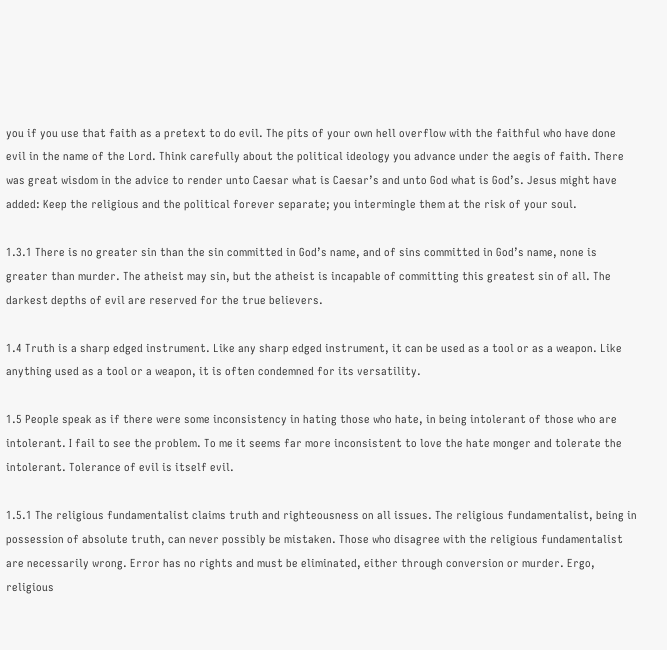you if you use that faith as a pretext to do evil. The pits of your own hell overflow with the faithful who have done evil in the name of the Lord. Think carefully about the political ideology you advance under the aegis of faith. There was great wisdom in the advice to render unto Caesar what is Caesar’s and unto God what is God’s. Jesus might have added: Keep the religious and the political forever separate; you intermingle them at the risk of your soul.

1.3.1 There is no greater sin than the sin committed in God’s name, and of sins committed in God’s name, none is greater than murder. The atheist may sin, but the atheist is incapable of committing this greatest sin of all. The darkest depths of evil are reserved for the true believers.

1.4 Truth is a sharp edged instrument. Like any sharp edged instrument, it can be used as a tool or as a weapon. Like anything used as a tool or a weapon, it is often condemned for its versatility.

1.5 People speak as if there were some inconsistency in hating those who hate, in being intolerant of those who are intolerant. I fail to see the problem. To me it seems far more inconsistent to love the hate monger and tolerate the intolerant. Tolerance of evil is itself evil.

1.5.1 The religious fundamentalist claims truth and righteousness on all issues. The religious fundamentalist, being in possession of absolute truth, can never possibly be mistaken. Those who disagree with the religious fundamentalist are necessarily wrong. Error has no rights and must be eliminated, either through conversion or murder. Ergo, religious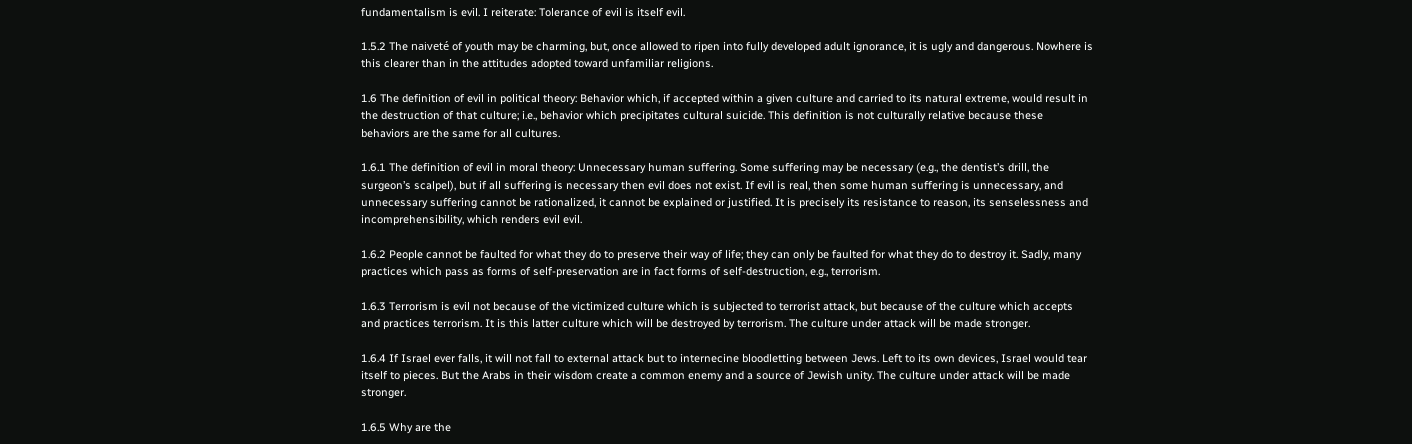fundamentalism is evil. I reiterate: Tolerance of evil is itself evil.

1.5.2 The naiveté of youth may be charming, but, once allowed to ripen into fully developed adult ignorance, it is ugly and dangerous. Nowhere is this clearer than in the attitudes adopted toward unfamiliar religions.

1.6 The definition of evil in political theory: Behavior which, if accepted within a given culture and carried to its natural extreme, would result in the destruction of that culture; i.e., behavior which precipitates cultural suicide. This definition is not culturally relative because these behaviors are the same for all cultures.

1.6.1 The definition of evil in moral theory: Unnecessary human suffering. Some suffering may be necessary (e.g., the dentist’s drill, the surgeon’s scalpel), but if all suffering is necessary then evil does not exist. If evil is real, then some human suffering is unnecessary, and unnecessary suffering cannot be rationalized, it cannot be explained or justified. It is precisely its resistance to reason, its senselessness and incomprehensibility, which renders evil evil.

1.6.2 People cannot be faulted for what they do to preserve their way of life; they can only be faulted for what they do to destroy it. Sadly, many practices which pass as forms of self-preservation are in fact forms of self-destruction, e.g., terrorism.

1.6.3 Terrorism is evil not because of the victimized culture which is subjected to terrorist attack, but because of the culture which accepts and practices terrorism. It is this latter culture which will be destroyed by terrorism. The culture under attack will be made stronger.

1.6.4 If Israel ever falls, it will not fall to external attack but to internecine bloodletting between Jews. Left to its own devices, Israel would tear itself to pieces. But the Arabs in their wisdom create a common enemy and a source of Jewish unity. The culture under attack will be made stronger.

1.6.5 Why are the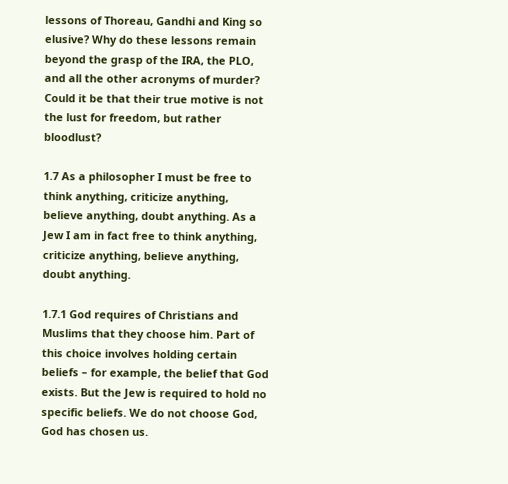lessons of Thoreau, Gandhi and King so elusive? Why do these lessons remain beyond the grasp of the IRA, the PLO, and all the other acronyms of murder? Could it be that their true motive is not the lust for freedom, but rather bloodlust?

1.7 As a philosopher I must be free to think anything, criticize anything, believe anything, doubt anything. As a Jew I am in fact free to think anything, criticize anything, believe anything, doubt anything.

1.7.1 God requires of Christians and Muslims that they choose him. Part of this choice involves holding certain beliefs – for example, the belief that God exists. But the Jew is required to hold no specific beliefs. We do not choose God, God has chosen us.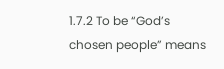1.7.2 To be “God’s chosen people” means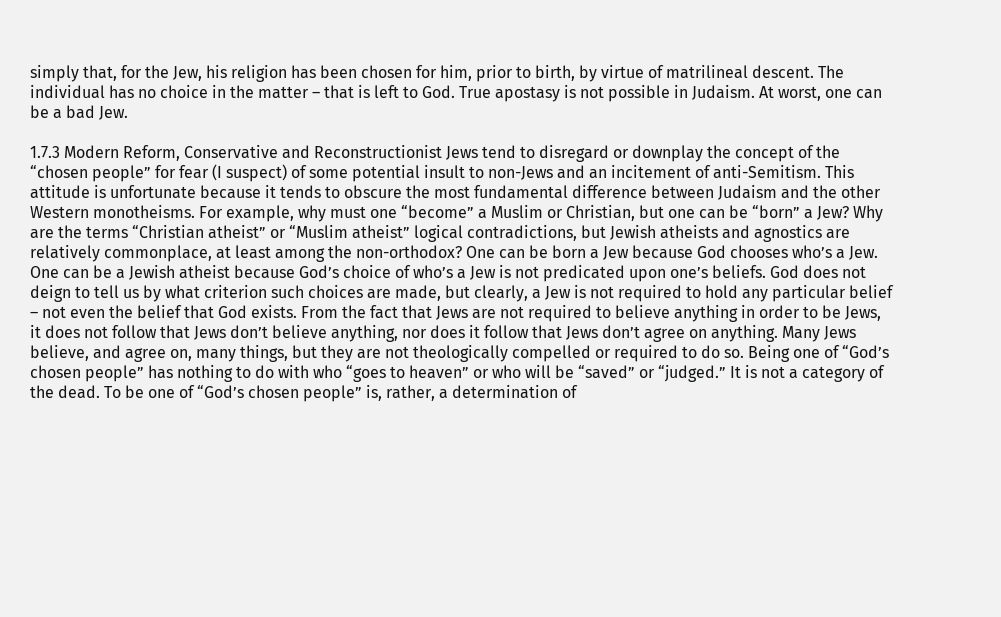simply that, for the Jew, his religion has been chosen for him, prior to birth, by virtue of matrilineal descent. The individual has no choice in the matter – that is left to God. True apostasy is not possible in Judaism. At worst, one can be a bad Jew.

1.7.3 Modern Reform, Conservative and Reconstructionist Jews tend to disregard or downplay the concept of the “chosen people” for fear (I suspect) of some potential insult to non-Jews and an incitement of anti-Semitism. This attitude is unfortunate because it tends to obscure the most fundamental difference between Judaism and the other Western monotheisms. For example, why must one “become” a Muslim or Christian, but one can be “born” a Jew? Why are the terms “Christian atheist” or “Muslim atheist” logical contradictions, but Jewish atheists and agnostics are relatively commonplace, at least among the non-orthodox? One can be born a Jew because God chooses who’s a Jew. One can be a Jewish atheist because God’s choice of who’s a Jew is not predicated upon one’s beliefs. God does not deign to tell us by what criterion such choices are made, but clearly, a Jew is not required to hold any particular belief – not even the belief that God exists. From the fact that Jews are not required to believe anything in order to be Jews, it does not follow that Jews don’t believe anything, nor does it follow that Jews don’t agree on anything. Many Jews believe, and agree on, many things, but they are not theologically compelled or required to do so. Being one of “God’s chosen people” has nothing to do with who “goes to heaven” or who will be “saved” or “judged.” It is not a category of the dead. To be one of “God’s chosen people” is, rather, a determination of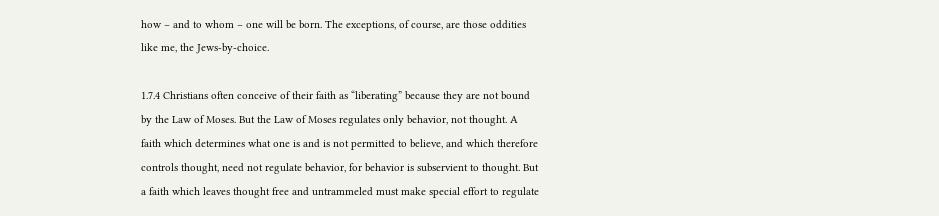how – and to whom – one will be born. The exceptions, of course, are those oddities like me, the Jews-by-choice.

1.7.4 Christians often conceive of their faith as “liberating” because they are not bound by the Law of Moses. But the Law of Moses regulates only behavior, not thought. A faith which determines what one is and is not permitted to believe, and which therefore controls thought, need not regulate behavior, for behavior is subservient to thought. But a faith which leaves thought free and untrammeled must make special effort to regulate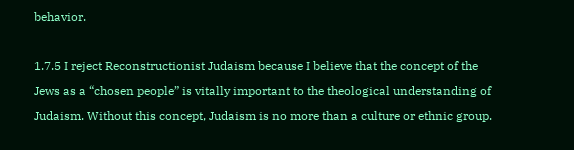behavior.

1.7.5 I reject Reconstructionist Judaism because I believe that the concept of the Jews as a “chosen people” is vitally important to the theological understanding of Judaism. Without this concept, Judaism is no more than a culture or ethnic group.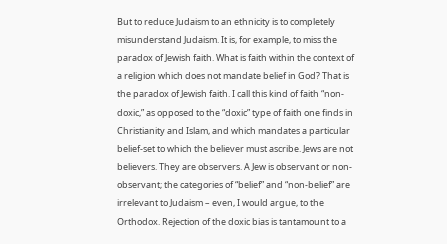But to reduce Judaism to an ethnicity is to completely misunderstand Judaism. It is, for example, to miss the paradox of Jewish faith. What is faith within the context of a religion which does not mandate belief in God? That is the paradox of Jewish faith. I call this kind of faith “non-doxic,” as opposed to the “doxic” type of faith one finds in Christianity and Islam, and which mandates a particular belief-set to which the believer must ascribe. Jews are not believers. They are observers. A Jew is observant or non-observant; the categories of “belief” and “non-belief” are irrelevant to Judaism – even, I would argue, to the Orthodox. Rejection of the doxic bias is tantamount to a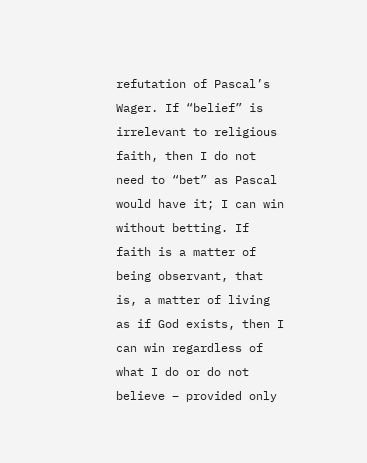refutation of Pascal’s Wager. If “belief” is irrelevant to religious faith, then I do not need to “bet” as Pascal would have it; I can win without betting. If faith is a matter of being observant, that is, a matter of living as if God exists, then I can win regardless of what I do or do not believe – provided only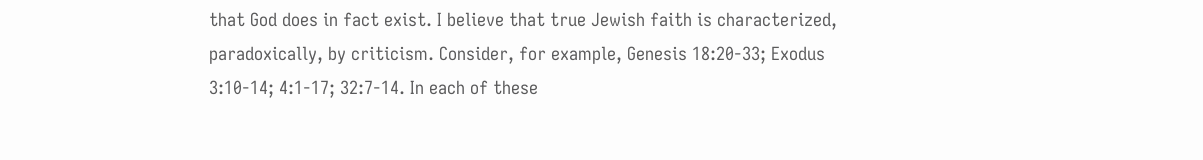that God does in fact exist. I believe that true Jewish faith is characterized, paradoxically, by criticism. Consider, for example, Genesis 18:20-33; Exodus 3:10-14; 4:1-17; 32:7-14. In each of these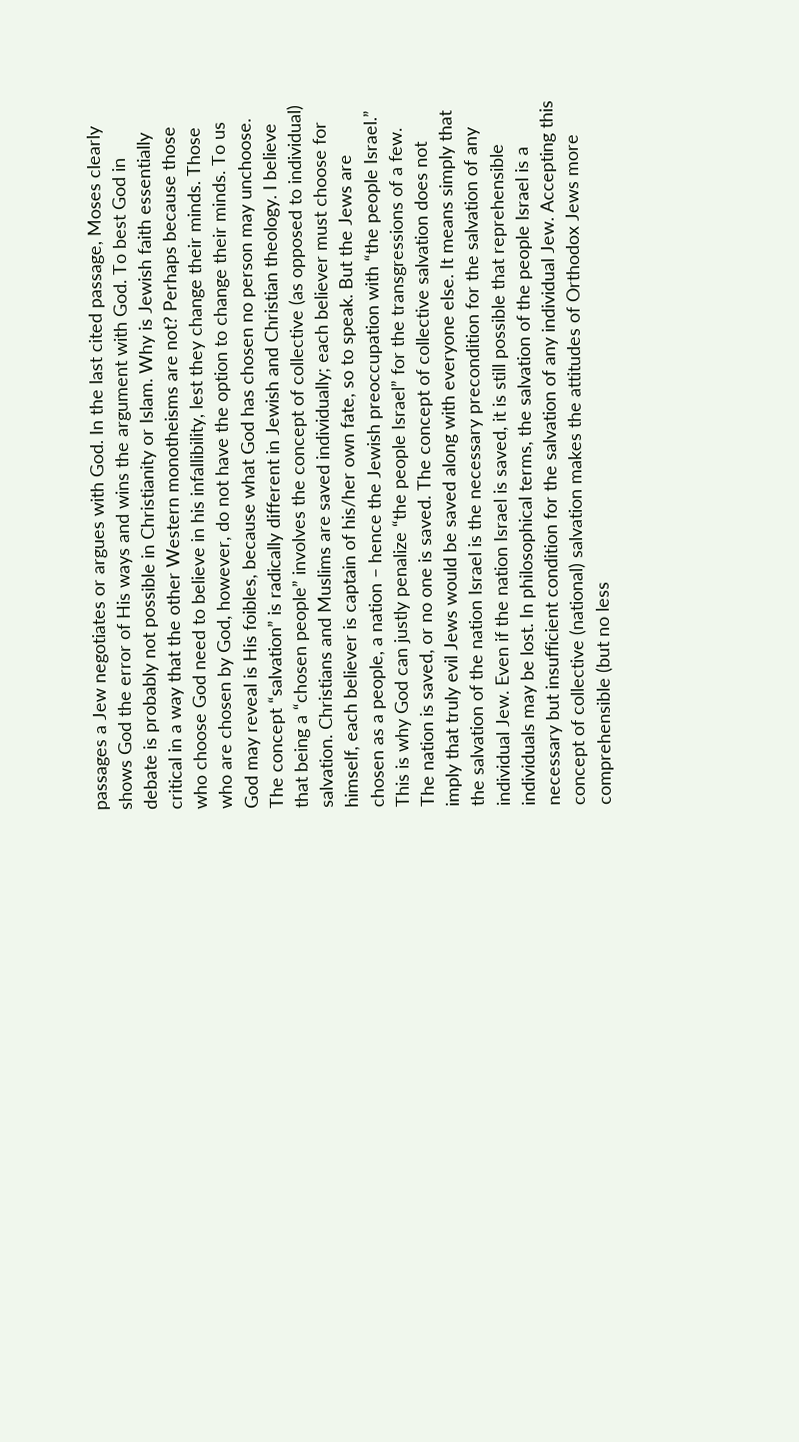passages a Jew negotiates or argues with God. In the last cited passage, Moses clearly shows God the error of His ways and wins the argument with God. To best God in debate is probably not possible in Christianity or Islam. Why is Jewish faith essentially critical in a way that the other Western monotheisms are not? Perhaps because those who choose God need to believe in his infallibility, lest they change their minds. Those who are chosen by God, however, do not have the option to change their minds. To us God may reveal is His foibles, because what God has chosen no person may unchoose. The concept “salvation” is radically different in Jewish and Christian theology. I believe that being a “chosen people” involves the concept of collective (as opposed to individual) salvation. Christians and Muslims are saved individually; each believer must choose for himself, each believer is captain of his/her own fate, so to speak. But the Jews are chosen as a people, a nation – hence the Jewish preoccupation with “the people Israel.” This is why God can justly penalize “the people Israel” for the transgressions of a few. The nation is saved, or no one is saved. The concept of collective salvation does not imply that truly evil Jews would be saved along with everyone else. It means simply that the salvation of the nation Israel is the necessary precondition for the salvation of any individual Jew. Even if the nation Israel is saved, it is still possible that reprehensible individuals may be lost. In philosophical terms, the salvation of the people Israel is a necessary but insufficient condition for the salvation of any individual Jew. Accepting this concept of collective (national) salvation makes the attitudes of Orthodox Jews more comprehensible (but no less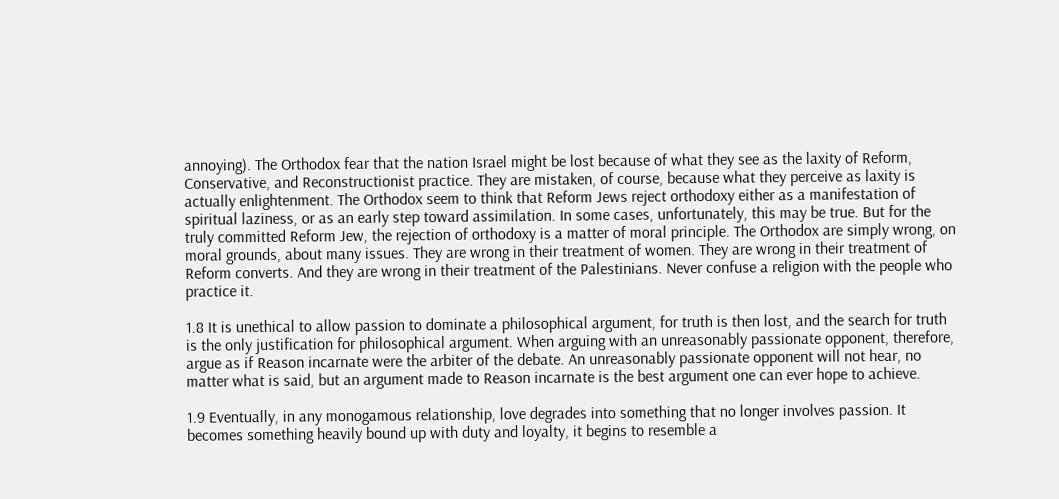annoying). The Orthodox fear that the nation Israel might be lost because of what they see as the laxity of Reform, Conservative, and Reconstructionist practice. They are mistaken, of course, because what they perceive as laxity is actually enlightenment. The Orthodox seem to think that Reform Jews reject orthodoxy either as a manifestation of spiritual laziness, or as an early step toward assimilation. In some cases, unfortunately, this may be true. But for the truly committed Reform Jew, the rejection of orthodoxy is a matter of moral principle. The Orthodox are simply wrong, on moral grounds, about many issues. They are wrong in their treatment of women. They are wrong in their treatment of Reform converts. And they are wrong in their treatment of the Palestinians. Never confuse a religion with the people who practice it.

1.8 It is unethical to allow passion to dominate a philosophical argument, for truth is then lost, and the search for truth is the only justification for philosophical argument. When arguing with an unreasonably passionate opponent, therefore, argue as if Reason incarnate were the arbiter of the debate. An unreasonably passionate opponent will not hear, no matter what is said, but an argument made to Reason incarnate is the best argument one can ever hope to achieve.

1.9 Eventually, in any monogamous relationship, love degrades into something that no longer involves passion. It becomes something heavily bound up with duty and loyalty, it begins to resemble a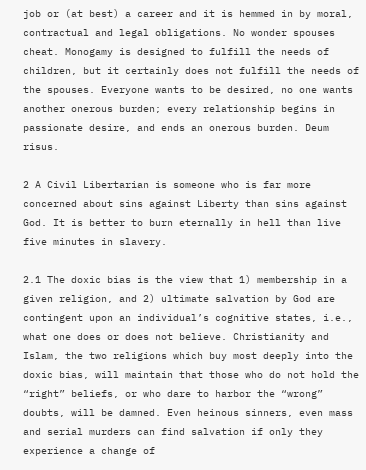job or (at best) a career and it is hemmed in by moral, contractual and legal obligations. No wonder spouses cheat. Monogamy is designed to fulfill the needs of children, but it certainly does not fulfill the needs of the spouses. Everyone wants to be desired, no one wants another onerous burden; every relationship begins in passionate desire, and ends an onerous burden. Deum risus.

2 A Civil Libertarian is someone who is far more concerned about sins against Liberty than sins against God. It is better to burn eternally in hell than live five minutes in slavery.

2.1 The doxic bias is the view that 1) membership in a given religion, and 2) ultimate salvation by God are contingent upon an individual’s cognitive states, i.e., what one does or does not believe. Christianity and Islam, the two religions which buy most deeply into the doxic bias, will maintain that those who do not hold the “right” beliefs, or who dare to harbor the “wrong” doubts, will be damned. Even heinous sinners, even mass and serial murders can find salvation if only they experience a change of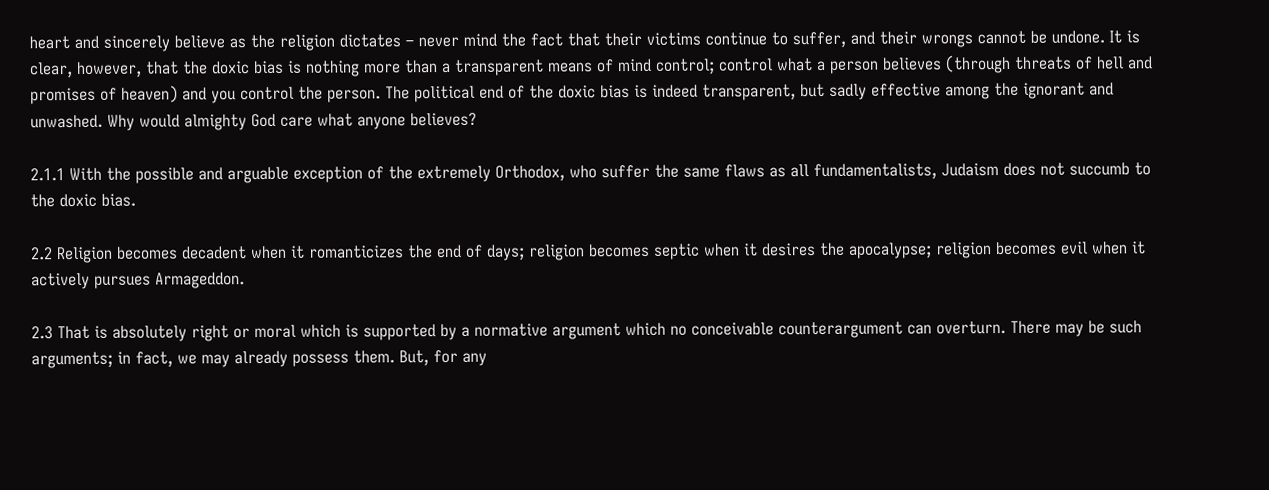heart and sincerely believe as the religion dictates – never mind the fact that their victims continue to suffer, and their wrongs cannot be undone. It is clear, however, that the doxic bias is nothing more than a transparent means of mind control; control what a person believes (through threats of hell and promises of heaven) and you control the person. The political end of the doxic bias is indeed transparent, but sadly effective among the ignorant and unwashed. Why would almighty God care what anyone believes?

2.1.1 With the possible and arguable exception of the extremely Orthodox, who suffer the same flaws as all fundamentalists, Judaism does not succumb to the doxic bias.

2.2 Religion becomes decadent when it romanticizes the end of days; religion becomes septic when it desires the apocalypse; religion becomes evil when it actively pursues Armageddon.

2.3 That is absolutely right or moral which is supported by a normative argument which no conceivable counterargument can overturn. There may be such arguments; in fact, we may already possess them. But, for any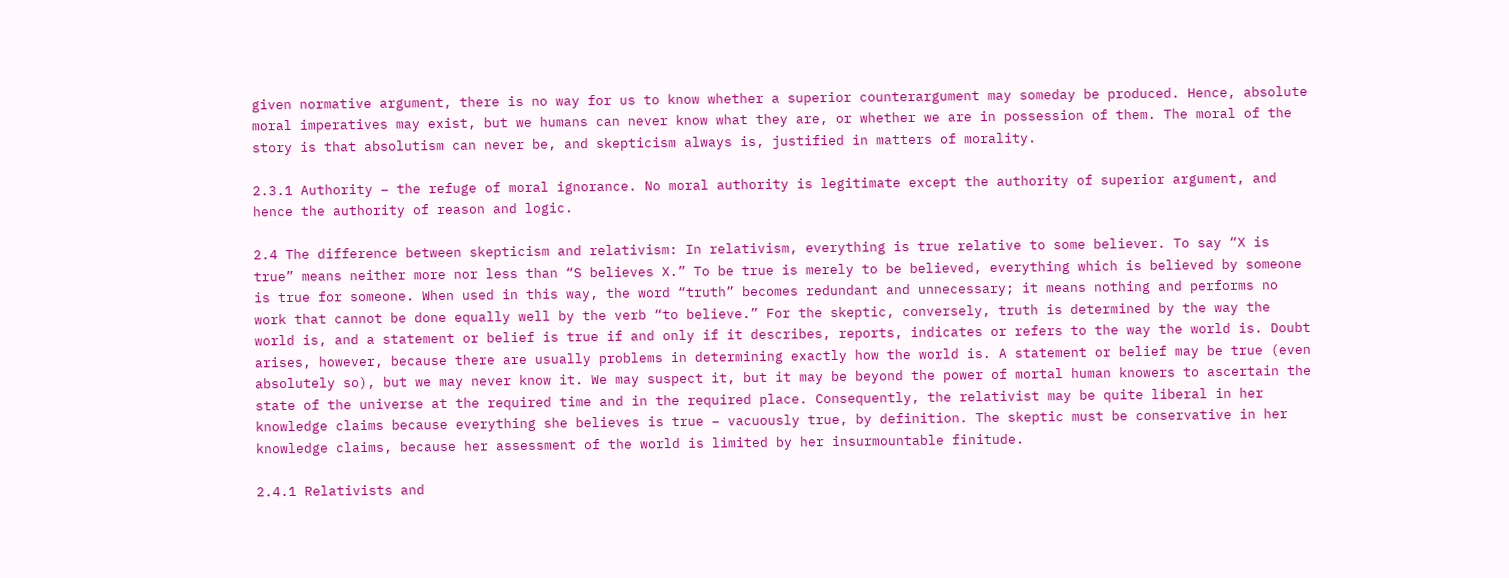given normative argument, there is no way for us to know whether a superior counterargument may someday be produced. Hence, absolute moral imperatives may exist, but we humans can never know what they are, or whether we are in possession of them. The moral of the story is that absolutism can never be, and skepticism always is, justified in matters of morality.

2.3.1 Authority – the refuge of moral ignorance. No moral authority is legitimate except the authority of superior argument, and hence the authority of reason and logic.

2.4 The difference between skepticism and relativism: In relativism, everything is true relative to some believer. To say “X is true” means neither more nor less than “S believes X.” To be true is merely to be believed, everything which is believed by someone is true for someone. When used in this way, the word “truth” becomes redundant and unnecessary; it means nothing and performs no work that cannot be done equally well by the verb “to believe.” For the skeptic, conversely, truth is determined by the way the world is, and a statement or belief is true if and only if it describes, reports, indicates or refers to the way the world is. Doubt arises, however, because there are usually problems in determining exactly how the world is. A statement or belief may be true (even absolutely so), but we may never know it. We may suspect it, but it may be beyond the power of mortal human knowers to ascertain the state of the universe at the required time and in the required place. Consequently, the relativist may be quite liberal in her knowledge claims because everything she believes is true – vacuously true, by definition. The skeptic must be conservative in her knowledge claims, because her assessment of the world is limited by her insurmountable finitude.

2.4.1 Relativists and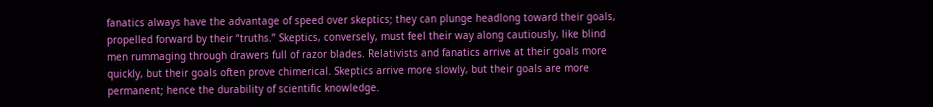fanatics always have the advantage of speed over skeptics; they can plunge headlong toward their goals, propelled forward by their “truths.” Skeptics, conversely, must feel their way along cautiously, like blind men rummaging through drawers full of razor blades. Relativists and fanatics arrive at their goals more quickly, but their goals often prove chimerical. Skeptics arrive more slowly, but their goals are more permanent; hence the durability of scientific knowledge.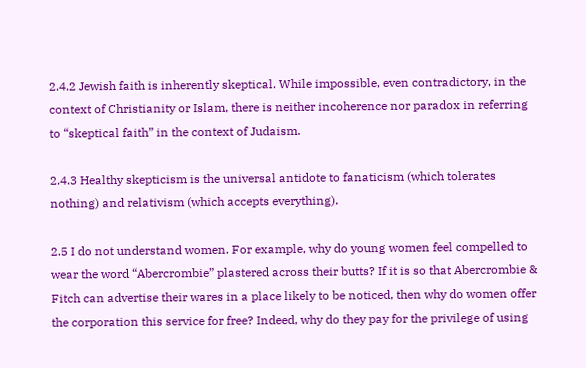2.4.2 Jewish faith is inherently skeptical. While impossible, even contradictory, in the context of Christianity or Islam, there is neither incoherence nor paradox in referring to “skeptical faith” in the context of Judaism.

2.4.3 Healthy skepticism is the universal antidote to fanaticism (which tolerates nothing) and relativism (which accepts everything).

2.5 I do not understand women. For example, why do young women feel compelled to wear the word “Abercrombie” plastered across their butts? If it is so that Abercrombie & Fitch can advertise their wares in a place likely to be noticed, then why do women offer the corporation this service for free? Indeed, why do they pay for the privilege of using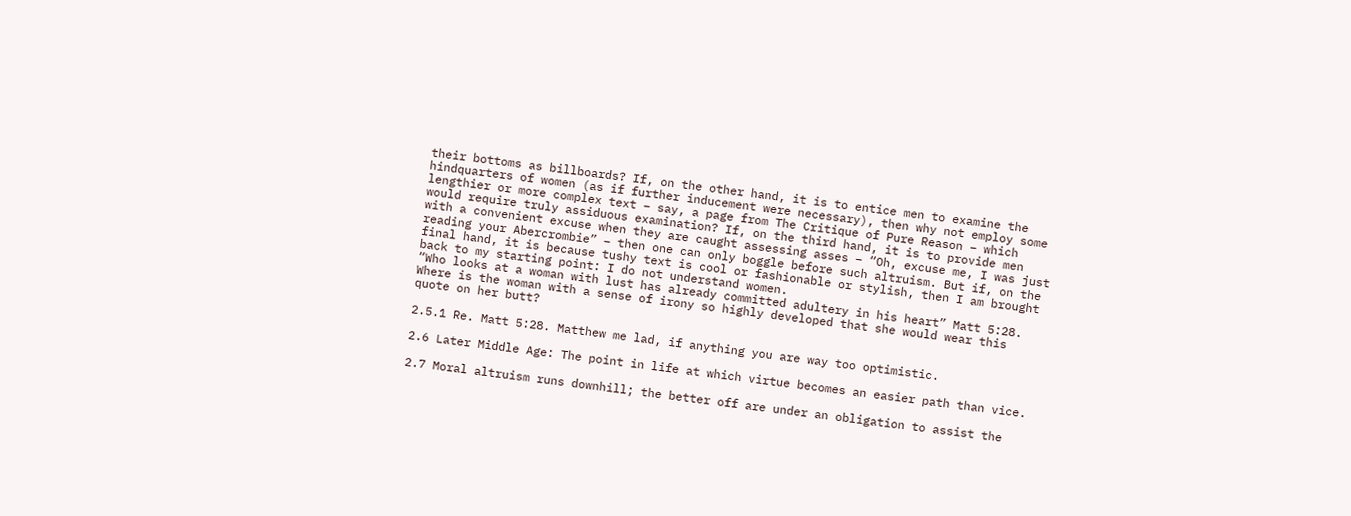their bottoms as billboards? If, on the other hand, it is to entice men to examine the hindquarters of women (as if further inducement were necessary), then why not employ some lengthier or more complex text – say, a page from The Critique of Pure Reason – which would require truly assiduous examination? If, on the third hand, it is to provide men with a convenient excuse when they are caught assessing asses – “Oh, excuse me, I was just reading your Abercrombie” – then one can only boggle before such altruism. But if, on the final hand, it is because tushy text is cool or fashionable or stylish, then I am brought back to my starting point: I do not understand women.
“Who looks at a woman with lust has already committed adultery in his heart” Matt 5:28. Where is the woman with a sense of irony so highly developed that she would wear this quote on her butt?

2.5.1 Re. Matt 5:28. Matthew me lad, if anything you are way too optimistic.

2.6 Later Middle Age: The point in life at which virtue becomes an easier path than vice.

2.7 Moral altruism runs downhill; the better off are under an obligation to assist the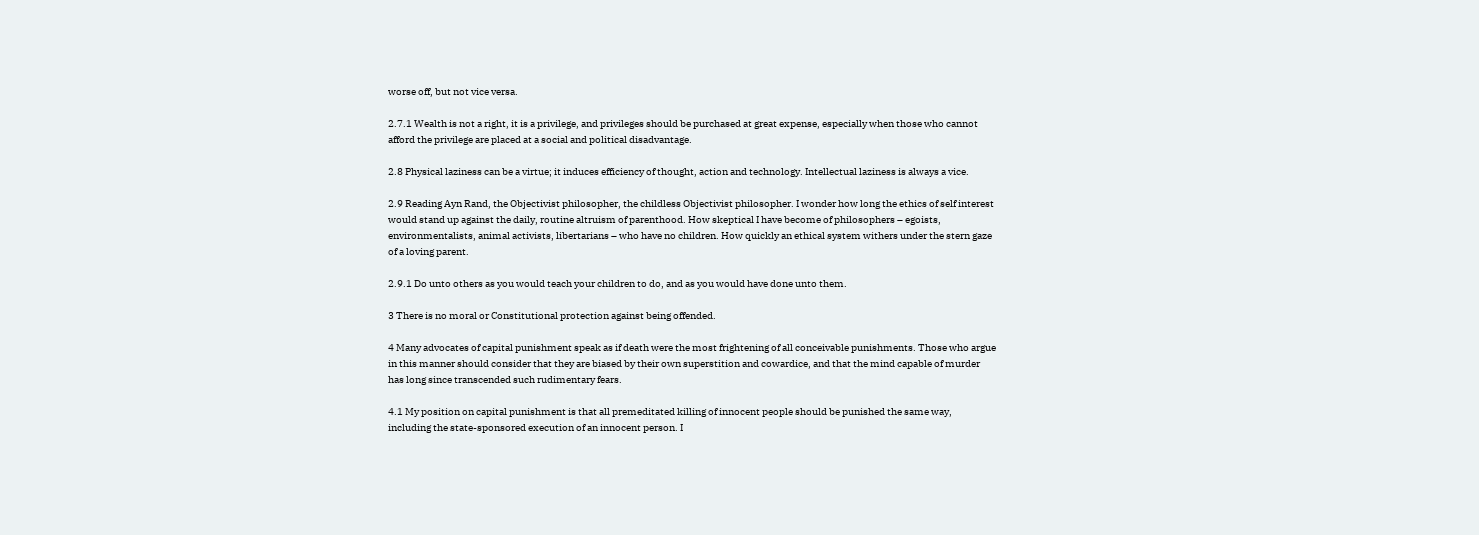worse off, but not vice versa.

2.7.1 Wealth is not a right, it is a privilege, and privileges should be purchased at great expense, especially when those who cannot afford the privilege are placed at a social and political disadvantage.

2.8 Physical laziness can be a virtue; it induces efficiency of thought, action and technology. Intellectual laziness is always a vice.

2.9 Reading Ayn Rand, the Objectivist philosopher, the childless Objectivist philosopher. I wonder how long the ethics of self interest would stand up against the daily, routine altruism of parenthood. How skeptical I have become of philosophers – egoists, environmentalists, animal activists, libertarians – who have no children. How quickly an ethical system withers under the stern gaze of a loving parent.

2.9.1 Do unto others as you would teach your children to do, and as you would have done unto them.

3 There is no moral or Constitutional protection against being offended.

4 Many advocates of capital punishment speak as if death were the most frightening of all conceivable punishments. Those who argue in this manner should consider that they are biased by their own superstition and cowardice, and that the mind capable of murder has long since transcended such rudimentary fears.

4.1 My position on capital punishment is that all premeditated killing of innocent people should be punished the same way, including the state-sponsored execution of an innocent person. I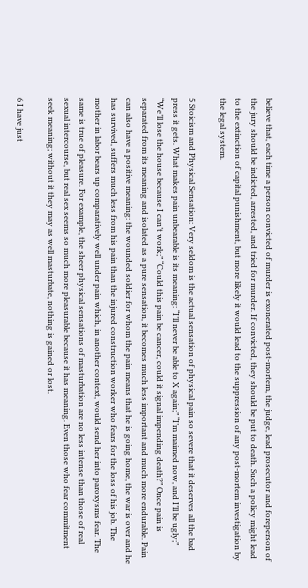believe that, each time a person convicted of murder is exonerated post-mortem, the judge, lead prosecutor and foreperson of the jury should be indicted, arrested, and tried for murder. If convicted, they should be put to death. Such a policy might lead to the extinction of capital punishment, but more likely it would lead to the suppression of any post-mortem investigation by the legal system.

5 Stoicism and Physical Sensation: Very seldom is the actual sensation of physical pain so severe that it deserves all the bad press it gets. What makes pain unbearable is its meaning: “I’ll never be able to X again;” “I’m maimed now, and I’ll be ugly;” “We’ll lose the house because I can’t work;” “Could this pain be cancer, could it signal impending death?” Once pain is separated from its meaning and isolated as a pure sensation, it becomes much less important and much more endurable. Pain can also have a positive meaning: the wounded soldier for whom the pain means that he is going home, the war is over and he has survived, suffers much less from his pain than the injured construction worker who fears for the loss of his job. The mother in labor bears up comparatively well under pain which, in another context, would send her into paroxysms fear. The same is true of pleasure. For example, the sheer physical sensations of masturbation are no less intense than those of real sexual intercourse, but real sex seems so much more pleasurable because it has meaning. Even those who fear commitment seek meaning; without it they may as well masturbate, nothing is gained or lost.

6 I have just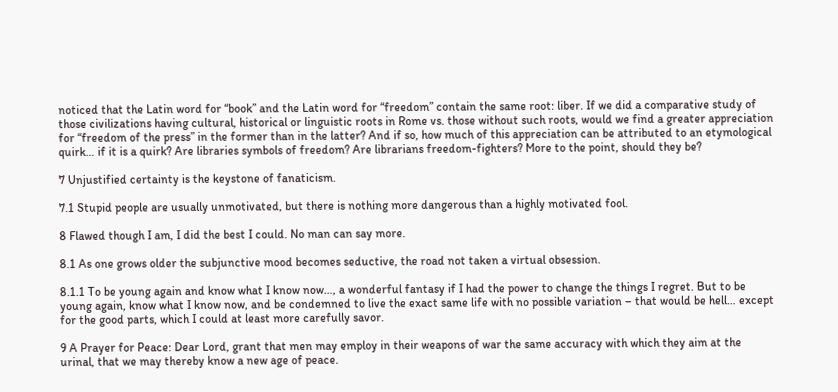noticed that the Latin word for “book” and the Latin word for “freedom” contain the same root: liber. If we did a comparative study of those civilizations having cultural, historical or linguistic roots in Rome vs. those without such roots, would we find a greater appreciation for “freedom of the press” in the former than in the latter? And if so, how much of this appreciation can be attributed to an etymological quirk… if it is a quirk? Are libraries symbols of freedom? Are librarians freedom-fighters? More to the point, should they be?

7 Unjustified certainty is the keystone of fanaticism.

7.1 Stupid people are usually unmotivated, but there is nothing more dangerous than a highly motivated fool.

8 Flawed though I am, I did the best I could. No man can say more.

8.1 As one grows older the subjunctive mood becomes seductive, the road not taken a virtual obsession.

8.1.1 To be young again and know what I know now…, a wonderful fantasy if I had the power to change the things I regret. But to be young again, know what I know now, and be condemned to live the exact same life with no possible variation – that would be hell… except for the good parts, which I could at least more carefully savor.

9 A Prayer for Peace: Dear Lord, grant that men may employ in their weapons of war the same accuracy with which they aim at the urinal, that we may thereby know a new age of peace.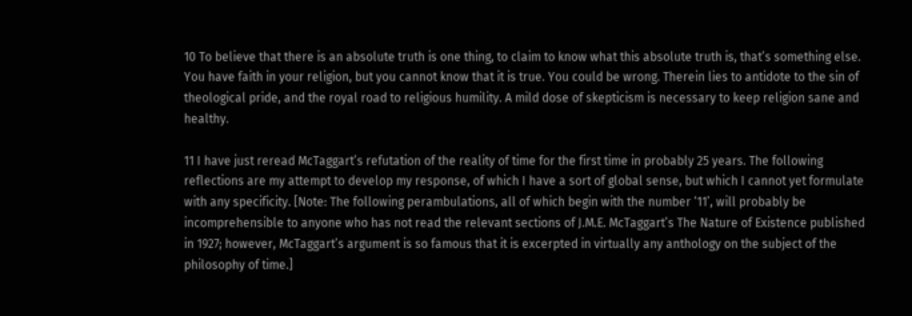10 To believe that there is an absolute truth is one thing, to claim to know what this absolute truth is, that’s something else. You have faith in your religion, but you cannot know that it is true. You could be wrong. Therein lies to antidote to the sin of theological pride, and the royal road to religious humility. A mild dose of skepticism is necessary to keep religion sane and healthy.

11 I have just reread McTaggart’s refutation of the reality of time for the first time in probably 25 years. The following reflections are my attempt to develop my response, of which I have a sort of global sense, but which I cannot yet formulate with any specificity. [Note: The following perambulations, all of which begin with the number ‘11’, will probably be incomprehensible to anyone who has not read the relevant sections of J.M.E. McTaggart’s The Nature of Existence published in 1927; however, McTaggart’s argument is so famous that it is excerpted in virtually any anthology on the subject of the philosophy of time.]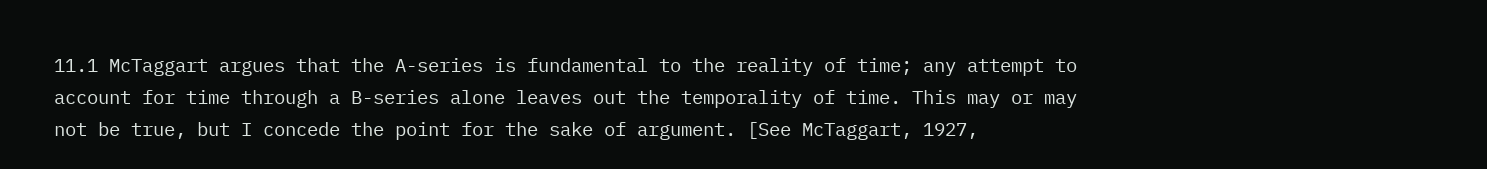11.1 McTaggart argues that the A-series is fundamental to the reality of time; any attempt to account for time through a B-series alone leaves out the temporality of time. This may or may not be true, but I concede the point for the sake of argument. [See McTaggart, 1927,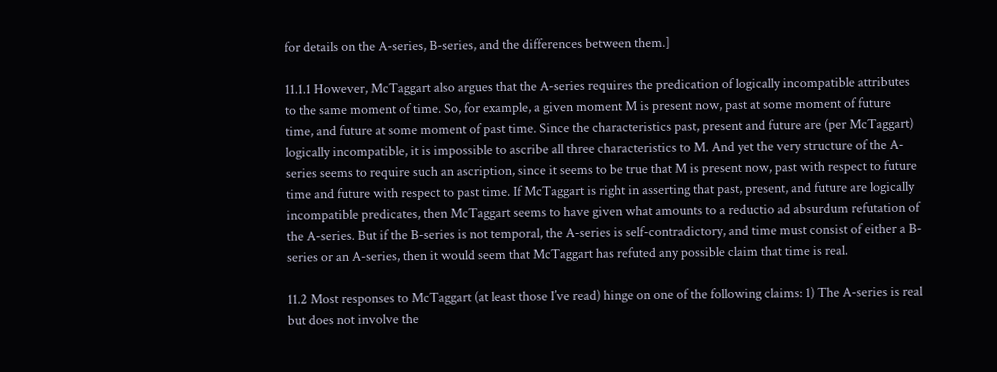for details on the A-series, B-series, and the differences between them.]

11.1.1 However, McTaggart also argues that the A-series requires the predication of logically incompatible attributes to the same moment of time. So, for example, a given moment M is present now, past at some moment of future time, and future at some moment of past time. Since the characteristics past, present and future are (per McTaggart) logically incompatible, it is impossible to ascribe all three characteristics to M. And yet the very structure of the A-series seems to require such an ascription, since it seems to be true that M is present now, past with respect to future time and future with respect to past time. If McTaggart is right in asserting that past, present, and future are logically incompatible predicates, then McTaggart seems to have given what amounts to a reductio ad absurdum refutation of the A-series. But if the B-series is not temporal, the A-series is self-contradictory, and time must consist of either a B-series or an A-series, then it would seem that McTaggart has refuted any possible claim that time is real.

11.2 Most responses to McTaggart (at least those I’ve read) hinge on one of the following claims: 1) The A-series is real but does not involve the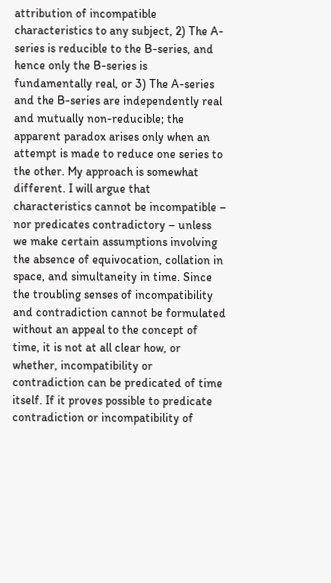attribution of incompatible characteristics to any subject, 2) The A-series is reducible to the B-series, and hence only the B-series is fundamentally real, or 3) The A-series and the B-series are independently real and mutually non-reducible; the apparent paradox arises only when an attempt is made to reduce one series to the other. My approach is somewhat different. I will argue that characteristics cannot be incompatible – nor predicates contradictory – unless we make certain assumptions involving the absence of equivocation, collation in space, and simultaneity in time. Since the troubling senses of incompatibility and contradiction cannot be formulated without an appeal to the concept of time, it is not at all clear how, or whether, incompatibility or contradiction can be predicated of time itself. If it proves possible to predicate contradiction or incompatibility of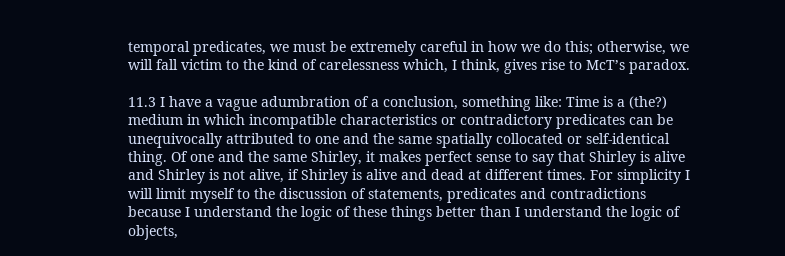temporal predicates, we must be extremely careful in how we do this; otherwise, we will fall victim to the kind of carelessness which, I think, gives rise to McT’s paradox.

11.3 I have a vague adumbration of a conclusion, something like: Time is a (the?) medium in which incompatible characteristics or contradictory predicates can be unequivocally attributed to one and the same spatially collocated or self-identical thing. Of one and the same Shirley, it makes perfect sense to say that Shirley is alive and Shirley is not alive, if Shirley is alive and dead at different times. For simplicity I will limit myself to the discussion of statements, predicates and contradictions because I understand the logic of these things better than I understand the logic of objects,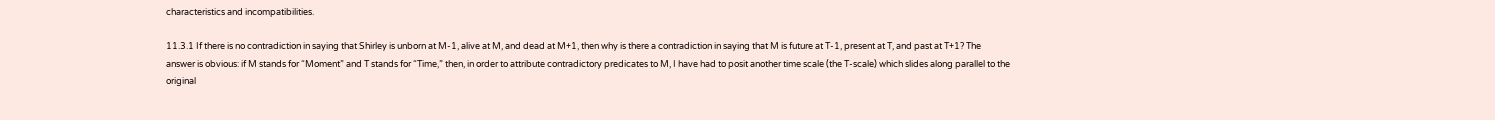characteristics and incompatibilities.

11.3.1 If there is no contradiction in saying that Shirley is unborn at M-1, alive at M, and dead at M+1, then why is there a contradiction in saying that M is future at T-1, present at T, and past at T+1? The answer is obvious: if M stands for “Moment” and T stands for “Time,” then, in order to attribute contradictory predicates to M, I have had to posit another time scale (the T-scale) which slides along parallel to the original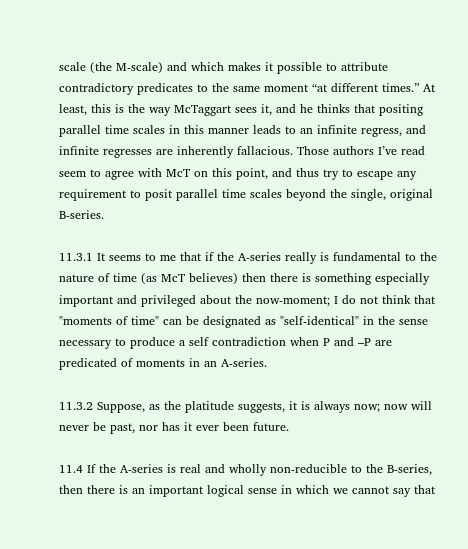scale (the M-scale) and which makes it possible to attribute contradictory predicates to the same moment “at different times.” At least, this is the way McTaggart sees it, and he thinks that positing parallel time scales in this manner leads to an infinite regress, and infinite regresses are inherently fallacious. Those authors I’ve read seem to agree with McT on this point, and thus try to escape any requirement to posit parallel time scales beyond the single, original B-series.

11.3.1 It seems to me that if the A-series really is fundamental to the nature of time (as McT believes) then there is something especially important and privileged about the now-moment; I do not think that "moments of time" can be designated as "self-identical" in the sense necessary to produce a self contradiction when P and –P are predicated of moments in an A-series.

11.3.2 Suppose, as the platitude suggests, it is always now; now will never be past, nor has it ever been future.

11.4 If the A-series is real and wholly non-reducible to the B-series, then there is an important logical sense in which we cannot say that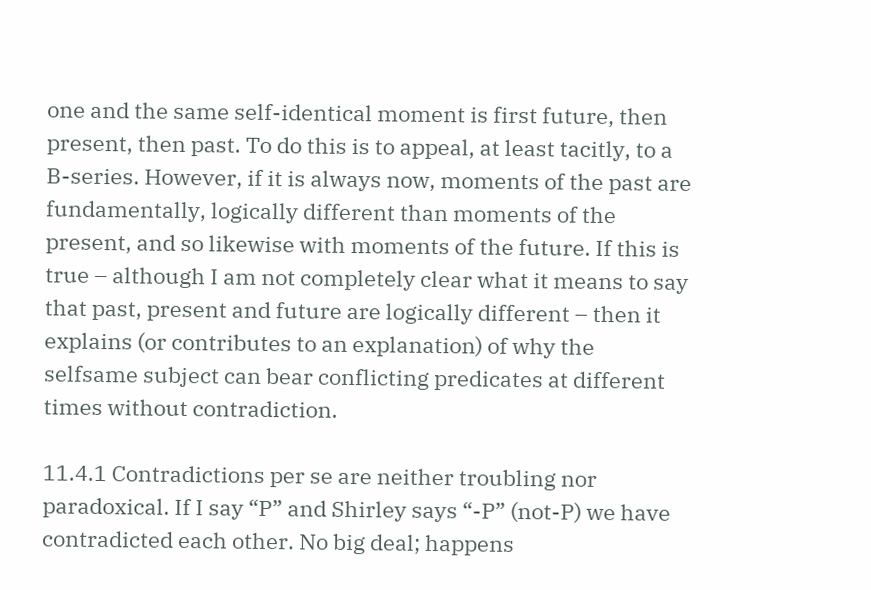one and the same self-identical moment is first future, then present, then past. To do this is to appeal, at least tacitly, to a B-series. However, if it is always now, moments of the past are fundamentally, logically different than moments of the present, and so likewise with moments of the future. If this is true – although I am not completely clear what it means to say that past, present and future are logically different – then it explains (or contributes to an explanation) of why the selfsame subject can bear conflicting predicates at different times without contradiction.

11.4.1 Contradictions per se are neither troubling nor paradoxical. If I say “P” and Shirley says “-P” (not-P) we have contradicted each other. No big deal; happens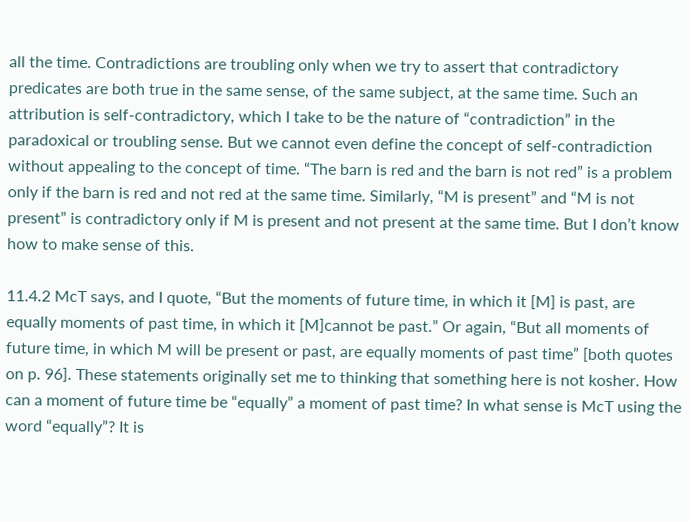all the time. Contradictions are troubling only when we try to assert that contradictory predicates are both true in the same sense, of the same subject, at the same time. Such an attribution is self-contradictory, which I take to be the nature of “contradiction” in the paradoxical or troubling sense. But we cannot even define the concept of self-contradiction without appealing to the concept of time. “The barn is red and the barn is not red” is a problem only if the barn is red and not red at the same time. Similarly, “M is present” and “M is not present” is contradictory only if M is present and not present at the same time. But I don’t know how to make sense of this.

11.4.2 McT says, and I quote, “But the moments of future time, in which it [M] is past, are equally moments of past time, in which it [M]cannot be past.” Or again, “But all moments of future time, in which M will be present or past, are equally moments of past time” [both quotes on p. 96]. These statements originally set me to thinking that something here is not kosher. How can a moment of future time be “equally” a moment of past time? In what sense is McT using the word “equally”? It is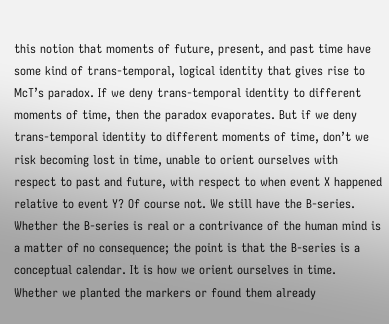this notion that moments of future, present, and past time have some kind of trans-temporal, logical identity that gives rise to McT’s paradox. If we deny trans-temporal identity to different moments of time, then the paradox evaporates. But if we deny trans-temporal identity to different moments of time, don’t we risk becoming lost in time, unable to orient ourselves with respect to past and future, with respect to when event X happened relative to event Y? Of course not. We still have the B-series. Whether the B-series is real or a contrivance of the human mind is a matter of no consequence; the point is that the B-series is a conceptual calendar. It is how we orient ourselves in time. Whether we planted the markers or found them already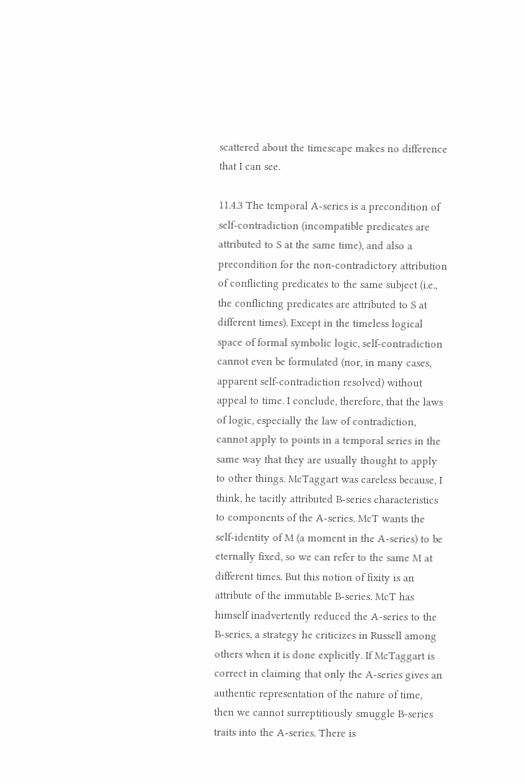scattered about the timescape makes no difference that I can see.

11.4.3 The temporal A-series is a precondition of self-contradiction (incompatible predicates are attributed to S at the same time), and also a precondition for the non-contradictory attribution of conflicting predicates to the same subject (i.e., the conflicting predicates are attributed to S at different times). Except in the timeless logical space of formal symbolic logic, self-contradiction cannot even be formulated (nor, in many cases, apparent self-contradiction resolved) without appeal to time. I conclude, therefore, that the laws of logic, especially the law of contradiction, cannot apply to points in a temporal series in the same way that they are usually thought to apply to other things. McTaggart was careless because, I think, he tacitly attributed B-series characteristics to components of the A-series. McT wants the self-identity of M (a moment in the A-series) to be eternally fixed, so we can refer to the same M at different times. But this notion of fixity is an attribute of the immutable B-series. McT has himself inadvertently reduced the A-series to the B-series, a strategy he criticizes in Russell among others when it is done explicitly. If McTaggart is correct in claiming that only the A-series gives an authentic representation of the nature of time, then we cannot surreptitiously smuggle B-series traits into the A-series. There is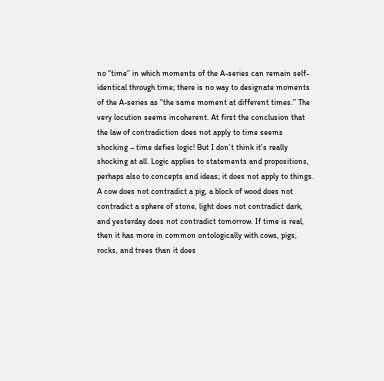no “time” in which moments of the A-series can remain self-identical through time; there is no way to designate moments of the A-series as “the same moment at different times.” The very locution seems incoherent. At first the conclusion that the law of contradiction does not apply to time seems shocking – time defies logic! But I don’t think it’s really shocking at all. Logic applies to statements and propositions, perhaps also to concepts and ideas; it does not apply to things. A cow does not contradict a pig, a block of wood does not contradict a sphere of stone, light does not contradict dark, and yesterday does not contradict tomorrow. If time is real, then it has more in common ontologically with cows, pigs, rocks, and trees than it does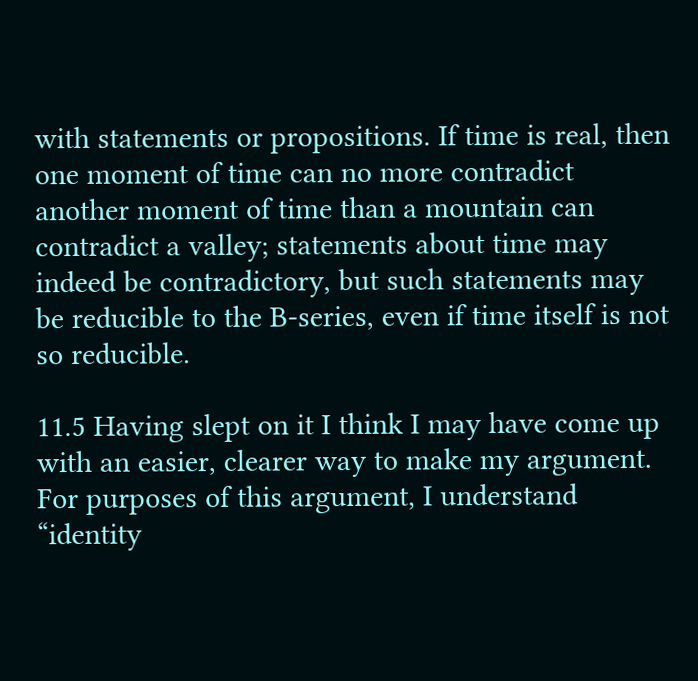with statements or propositions. If time is real, then one moment of time can no more contradict another moment of time than a mountain can contradict a valley; statements about time may indeed be contradictory, but such statements may be reducible to the B-series, even if time itself is not so reducible.

11.5 Having slept on it I think I may have come up with an easier, clearer way to make my argument. For purposes of this argument, I understand “identity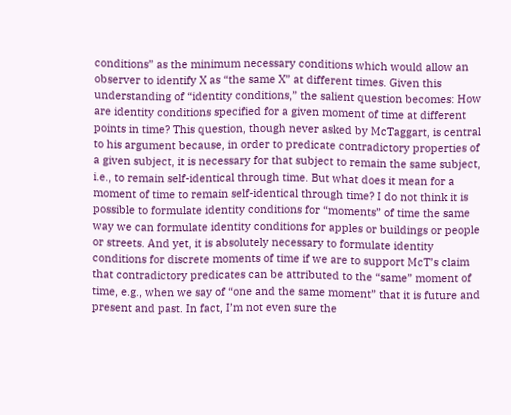conditions” as the minimum necessary conditions which would allow an observer to identify X as “the same X” at different times. Given this understanding of “identity conditions,” the salient question becomes: How are identity conditions specified for a given moment of time at different points in time? This question, though never asked by McTaggart, is central to his argument because, in order to predicate contradictory properties of a given subject, it is necessary for that subject to remain the same subject, i.e., to remain self-identical through time. But what does it mean for a moment of time to remain self-identical through time? I do not think it is possible to formulate identity conditions for “moments” of time the same way we can formulate identity conditions for apples or buildings or people or streets. And yet, it is absolutely necessary to formulate identity conditions for discrete moments of time if we are to support McT’s claim that contradictory predicates can be attributed to the “same” moment of time, e.g., when we say of “one and the same moment” that it is future and present and past. In fact, I’m not even sure the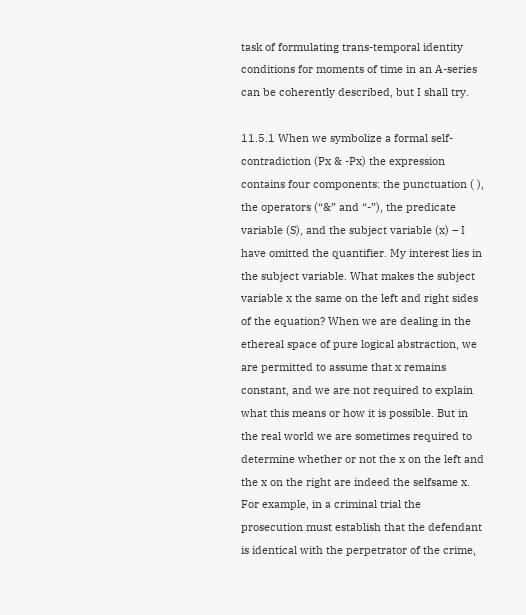task of formulating trans-temporal identity conditions for moments of time in an A-series can be coherently described, but I shall try.

11.5.1 When we symbolize a formal self-contradiction (Px & -Px) the expression contains four components: the punctuation ( ), the operators (“&” and “-”), the predicate variable (S), and the subject variable (x) – I have omitted the quantifier. My interest lies in the subject variable. What makes the subject variable x the same on the left and right sides of the equation? When we are dealing in the ethereal space of pure logical abstraction, we are permitted to assume that x remains constant, and we are not required to explain what this means or how it is possible. But in the real world we are sometimes required to determine whether or not the x on the left and the x on the right are indeed the selfsame x. For example, in a criminal trial the prosecution must establish that the defendant is identical with the perpetrator of the crime,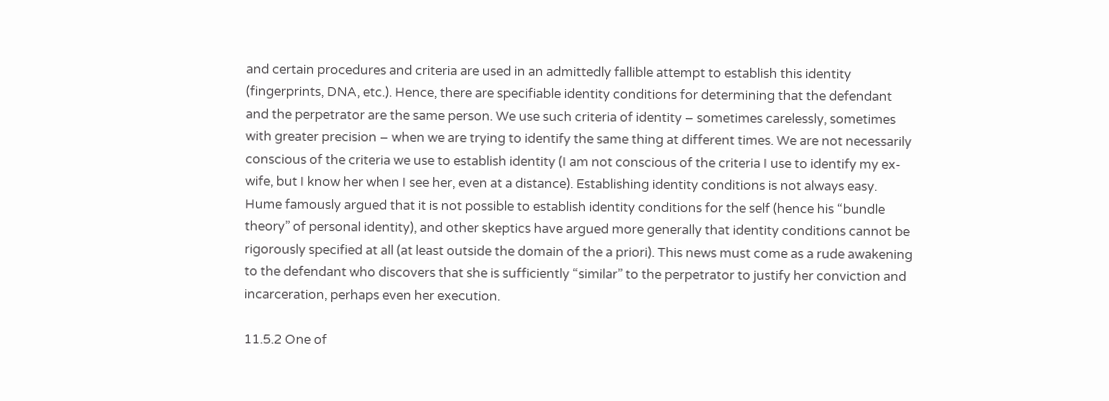and certain procedures and criteria are used in an admittedly fallible attempt to establish this identity (fingerprints, DNA, etc.). Hence, there are specifiable identity conditions for determining that the defendant and the perpetrator are the same person. We use such criteria of identity – sometimes carelessly, sometimes with greater precision – when we are trying to identify the same thing at different times. We are not necessarily conscious of the criteria we use to establish identity (I am not conscious of the criteria I use to identify my ex-wife, but I know her when I see her, even at a distance). Establishing identity conditions is not always easy. Hume famously argued that it is not possible to establish identity conditions for the self (hence his “bundle theory” of personal identity), and other skeptics have argued more generally that identity conditions cannot be rigorously specified at all (at least outside the domain of the a priori). This news must come as a rude awakening to the defendant who discovers that she is sufficiently “similar” to the perpetrator to justify her conviction and incarceration, perhaps even her execution.

11.5.2 One of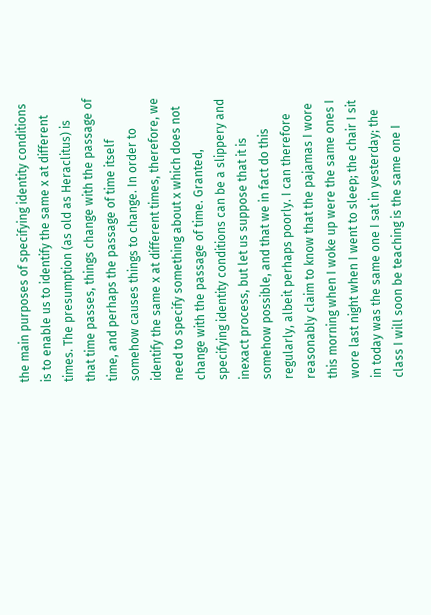the main purposes of specifying identity conditions is to enable us to identify the same x at different times. The presumption (as old as Heraclitus) is that time passes, things change with the passage of time, and perhaps the passage of time itself somehow causes things to change. In order to identify the same x at different times, therefore, we need to specify something about x which does not change with the passage of time. Granted, specifying identity conditions can be a slippery and inexact process, but let us suppose that it is somehow possible, and that we in fact do this regularly, albeit perhaps poorly. I can therefore reasonably claim to know that the pajamas I wore this morning when I woke up were the same ones I wore last night when I went to sleep; the chair I sit in today was the same one I sat in yesterday; the class I will soon be teaching is the same one I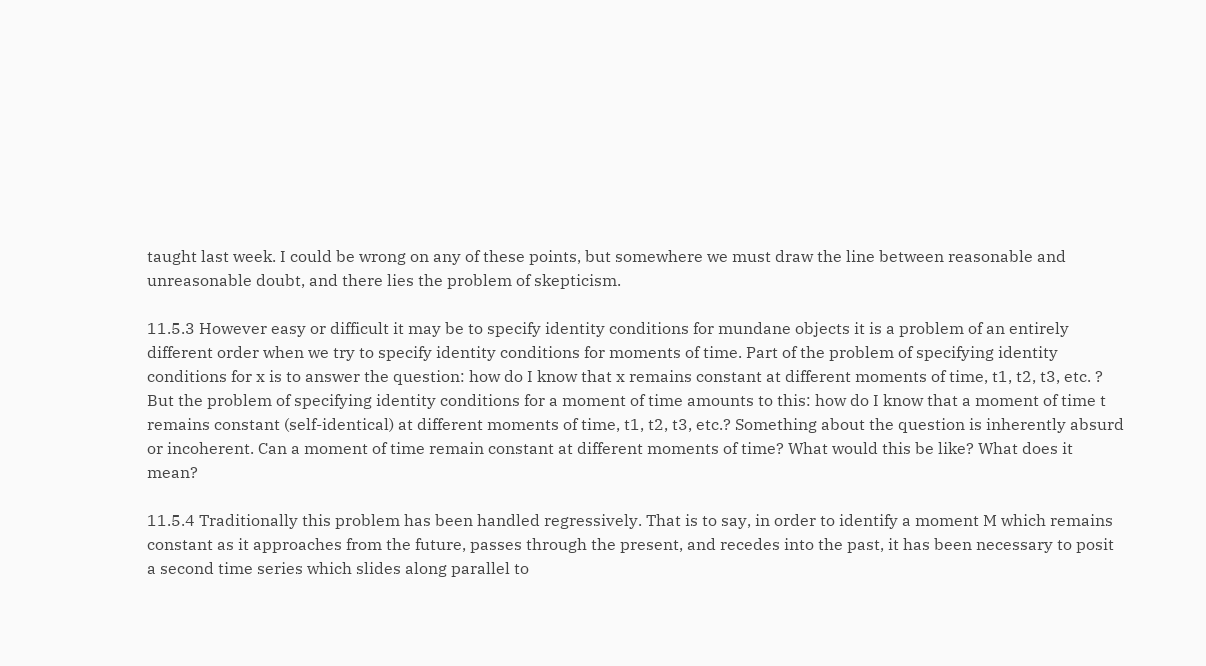taught last week. I could be wrong on any of these points, but somewhere we must draw the line between reasonable and unreasonable doubt, and there lies the problem of skepticism.

11.5.3 However easy or difficult it may be to specify identity conditions for mundane objects it is a problem of an entirely different order when we try to specify identity conditions for moments of time. Part of the problem of specifying identity conditions for x is to answer the question: how do I know that x remains constant at different moments of time, t1, t2, t3, etc. ? But the problem of specifying identity conditions for a moment of time amounts to this: how do I know that a moment of time t remains constant (self-identical) at different moments of time, t1, t2, t3, etc.? Something about the question is inherently absurd or incoherent. Can a moment of time remain constant at different moments of time? What would this be like? What does it mean?

11.5.4 Traditionally this problem has been handled regressively. That is to say, in order to identify a moment M which remains constant as it approaches from the future, passes through the present, and recedes into the past, it has been necessary to posit a second time series which slides along parallel to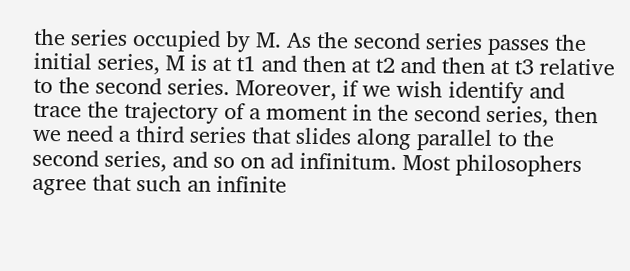the series occupied by M. As the second series passes the initial series, M is at t1 and then at t2 and then at t3 relative to the second series. Moreover, if we wish identify and trace the trajectory of a moment in the second series, then we need a third series that slides along parallel to the second series, and so on ad infinitum. Most philosophers agree that such an infinite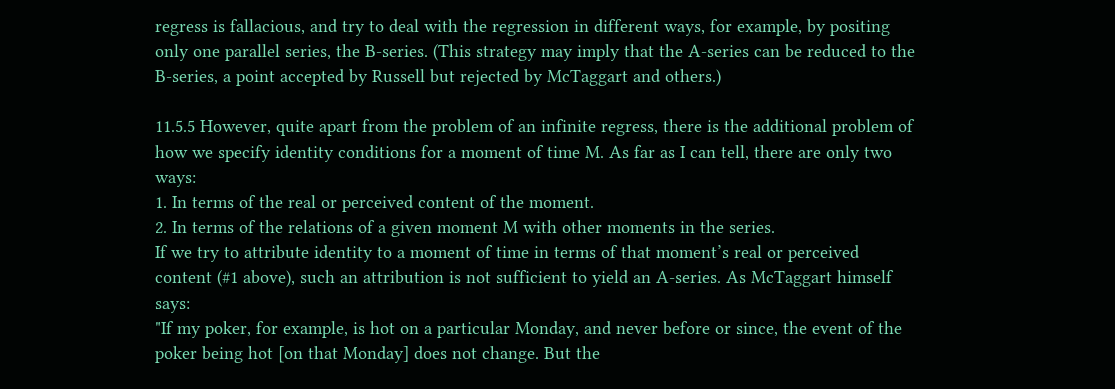regress is fallacious, and try to deal with the regression in different ways, for example, by positing only one parallel series, the B-series. (This strategy may imply that the A-series can be reduced to the B-series, a point accepted by Russell but rejected by McTaggart and others.)

11.5.5 However, quite apart from the problem of an infinite regress, there is the additional problem of how we specify identity conditions for a moment of time M. As far as I can tell, there are only two ways:
1. In terms of the real or perceived content of the moment.
2. In terms of the relations of a given moment M with other moments in the series.
If we try to attribute identity to a moment of time in terms of that moment’s real or perceived content (#1 above), such an attribution is not sufficient to yield an A-series. As McTaggart himself says:
"If my poker, for example, is hot on a particular Monday, and never before or since, the event of the poker being hot [on that Monday] does not change. But the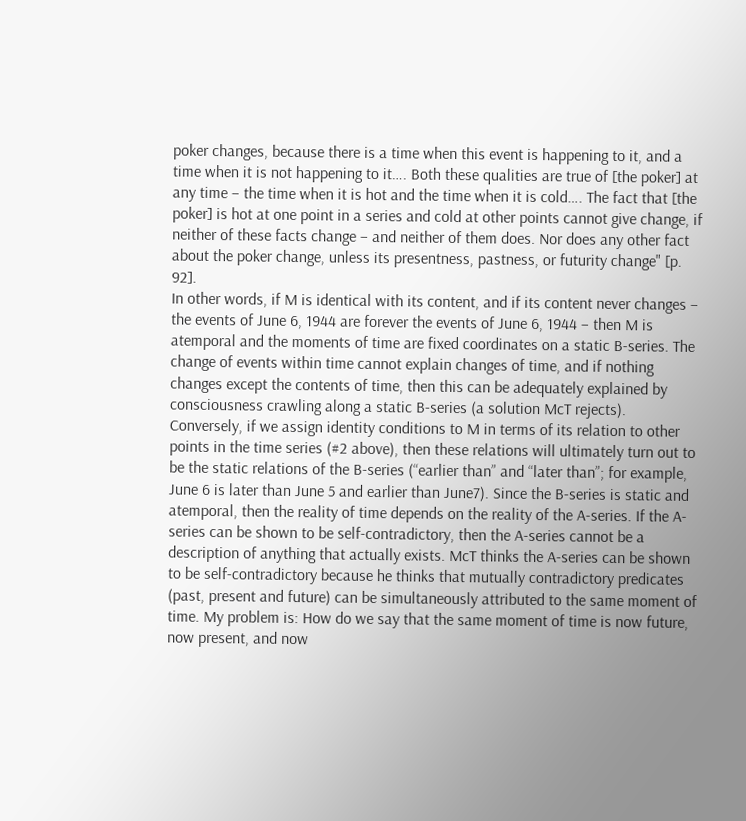poker changes, because there is a time when this event is happening to it, and a time when it is not happening to it…. Both these qualities are true of [the poker] at any time – the time when it is hot and the time when it is cold…. The fact that [the poker] is hot at one point in a series and cold at other points cannot give change, if neither of these facts change – and neither of them does. Nor does any other fact about the poker change, unless its presentness, pastness, or futurity change" [p. 92].
In other words, if M is identical with its content, and if its content never changes – the events of June 6, 1944 are forever the events of June 6, 1944 – then M is atemporal and the moments of time are fixed coordinates on a static B-series. The change of events within time cannot explain changes of time, and if nothing changes except the contents of time, then this can be adequately explained by consciousness crawling along a static B-series (a solution McT rejects). Conversely, if we assign identity conditions to M in terms of its relation to other points in the time series (#2 above), then these relations will ultimately turn out to be the static relations of the B-series (“earlier than” and “later than”; for example, June 6 is later than June 5 and earlier than June7). Since the B-series is static and atemporal, then the reality of time depends on the reality of the A-series. If the A-series can be shown to be self-contradictory, then the A-series cannot be a description of anything that actually exists. McT thinks the A-series can be shown to be self-contradictory because he thinks that mutually contradictory predicates (past, present and future) can be simultaneously attributed to the same moment of time. My problem is: How do we say that the same moment of time is now future, now present, and now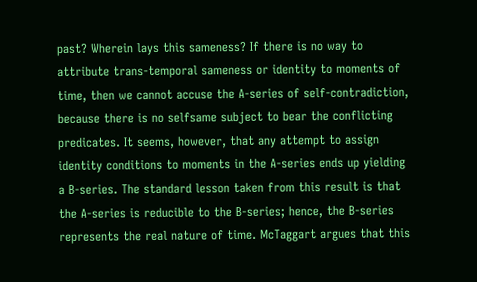past? Wherein lays this sameness? If there is no way to attribute trans-temporal sameness or identity to moments of time, then we cannot accuse the A-series of self-contradiction, because there is no selfsame subject to bear the conflicting predicates. It seems, however, that any attempt to assign identity conditions to moments in the A-series ends up yielding a B-series. The standard lesson taken from this result is that the A-series is reducible to the B-series; hence, the B-series represents the real nature of time. McTaggart argues that this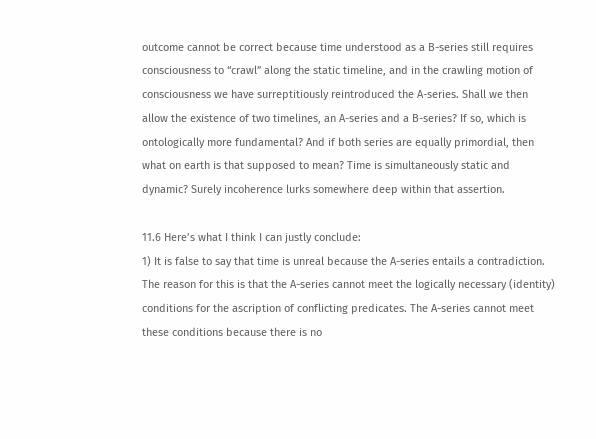outcome cannot be correct because time understood as a B-series still requires consciousness to “crawl” along the static timeline, and in the crawling motion of consciousness we have surreptitiously reintroduced the A-series. Shall we then allow the existence of two timelines, an A-series and a B-series? If so, which is ontologically more fundamental? And if both series are equally primordial, then what on earth is that supposed to mean? Time is simultaneously static and dynamic? Surely incoherence lurks somewhere deep within that assertion.

11.6 Here’s what I think I can justly conclude:
1) It is false to say that time is unreal because the A-series entails a contradiction. The reason for this is that the A-series cannot meet the logically necessary (identity) conditions for the ascription of conflicting predicates. The A-series cannot meet these conditions because there is no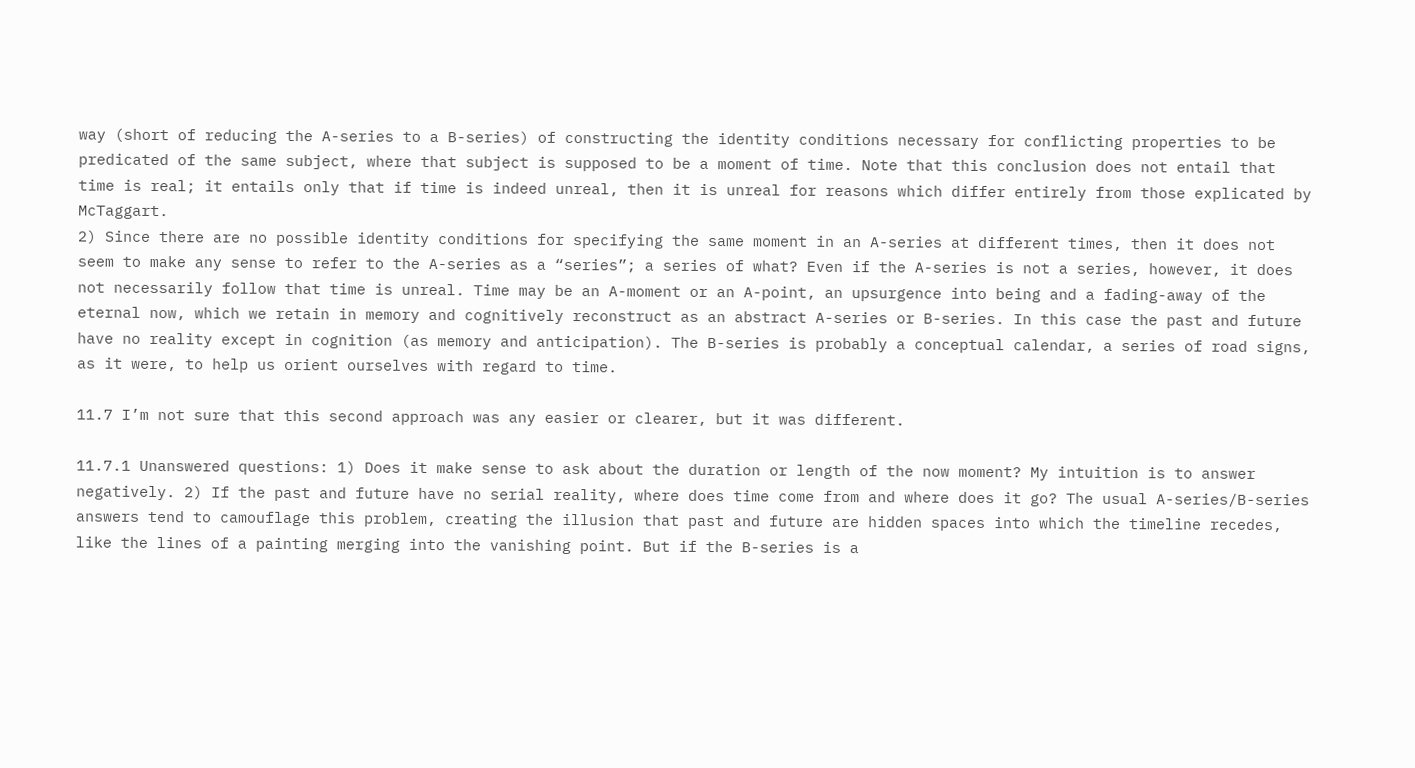way (short of reducing the A-series to a B-series) of constructing the identity conditions necessary for conflicting properties to be predicated of the same subject, where that subject is supposed to be a moment of time. Note that this conclusion does not entail that time is real; it entails only that if time is indeed unreal, then it is unreal for reasons which differ entirely from those explicated by McTaggart.
2) Since there are no possible identity conditions for specifying the same moment in an A-series at different times, then it does not seem to make any sense to refer to the A-series as a “series”; a series of what? Even if the A-series is not a series, however, it does not necessarily follow that time is unreal. Time may be an A-moment or an A-point, an upsurgence into being and a fading-away of the eternal now, which we retain in memory and cognitively reconstruct as an abstract A-series or B-series. In this case the past and future have no reality except in cognition (as memory and anticipation). The B-series is probably a conceptual calendar, a series of road signs, as it were, to help us orient ourselves with regard to time.

11.7 I’m not sure that this second approach was any easier or clearer, but it was different.

11.7.1 Unanswered questions: 1) Does it make sense to ask about the duration or length of the now moment? My intuition is to answer negatively. 2) If the past and future have no serial reality, where does time come from and where does it go? The usual A-series/B-series answers tend to camouflage this problem, creating the illusion that past and future are hidden spaces into which the timeline recedes, like the lines of a painting merging into the vanishing point. But if the B-series is a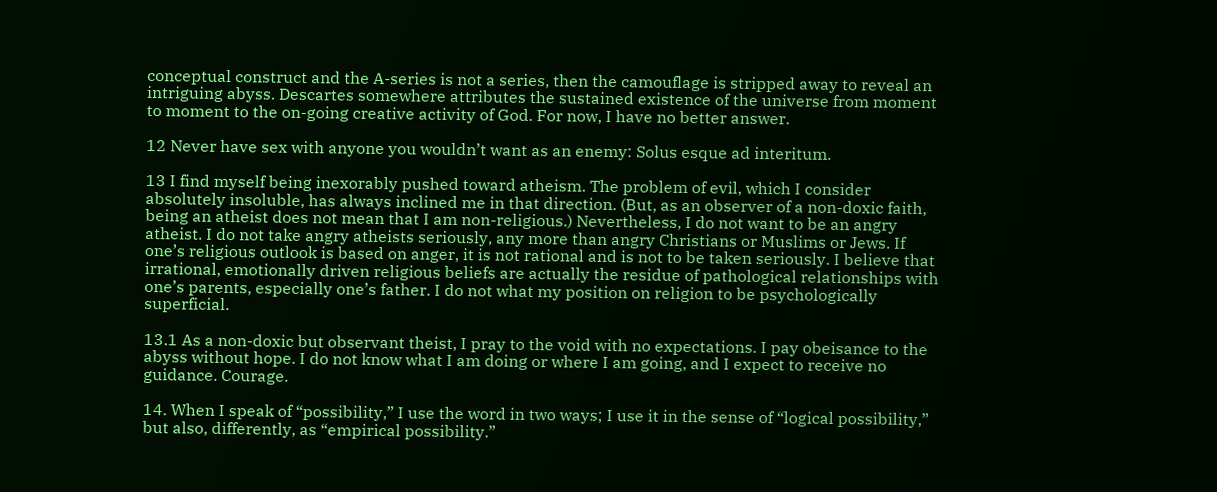conceptual construct and the A-series is not a series, then the camouflage is stripped away to reveal an intriguing abyss. Descartes somewhere attributes the sustained existence of the universe from moment to moment to the on-going creative activity of God. For now, I have no better answer.

12 Never have sex with anyone you wouldn’t want as an enemy: Solus esque ad interitum.

13 I find myself being inexorably pushed toward atheism. The problem of evil, which I consider absolutely insoluble, has always inclined me in that direction. (But, as an observer of a non-doxic faith, being an atheist does not mean that I am non-religious.) Nevertheless, I do not want to be an angry atheist. I do not take angry atheists seriously, any more than angry Christians or Muslims or Jews. If one’s religious outlook is based on anger, it is not rational and is not to be taken seriously. I believe that irrational, emotionally driven religious beliefs are actually the residue of pathological relationships with one’s parents, especially one’s father. I do not what my position on religion to be psychologically superficial.

13.1 As a non-doxic but observant theist, I pray to the void with no expectations. I pay obeisance to the abyss without hope. I do not know what I am doing or where I am going, and I expect to receive no guidance. Courage.

14. When I speak of “possibility,” I use the word in two ways; I use it in the sense of “logical possibility,” but also, differently, as “empirical possibility.”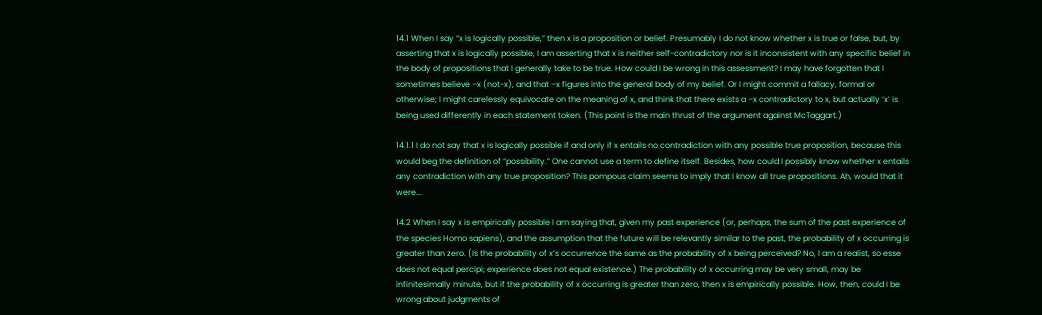14.1 When I say “x is logically possible,” then x is a proposition or belief. Presumably I do not know whether x is true or false, but, by asserting that x is logically possible, I am asserting that x is neither self-contradictory nor is it inconsistent with any specific belief in the body of propositions that I generally take to be true. How could I be wrong in this assessment? I may have forgotten that I sometimes believe –x (not-x), and that –x figures into the general body of my belief. Or I might commit a fallacy, formal or otherwise; I might carelessly equivocate on the meaning of x, and think that there exists a –x contradictory to x, but actually ‘x’ is being used differently in each statement token. (This point is the main thrust of the argument against McTaggart.)

14.1.1 I do not say that x is logically possible if and only if x entails no contradiction with any possible true proposition, because this would beg the definition of “possibility.” One cannot use a term to define itself. Besides, how could I possibly know whether x entails any contradiction with any true proposition? This pompous claim seems to imply that I know all true propositions. Ah, would that it were….

14.2 When I say x is empirically possible I am saying that, given my past experience (or, perhaps, the sum of the past experience of the species Homo sapiens), and the assumption that the future will be relevantly similar to the past, the probability of x occurring is greater than zero. (Is the probability of x’s occurrence the same as the probability of x being perceived? No, I am a realist, so esse does not equal percipi; experience does not equal existence.) The probability of x occurring may be very small, may be infinitesimally minute, but if the probability of x occurring is greater than zero, then x is empirically possible. How, then, could I be wrong about judgments of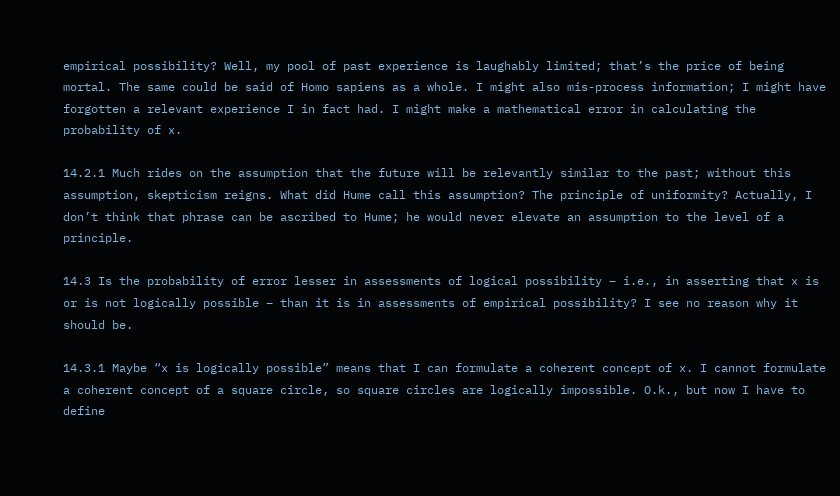empirical possibility? Well, my pool of past experience is laughably limited; that’s the price of being mortal. The same could be said of Homo sapiens as a whole. I might also mis-process information; I might have forgotten a relevant experience I in fact had. I might make a mathematical error in calculating the probability of x.

14.2.1 Much rides on the assumption that the future will be relevantly similar to the past; without this assumption, skepticism reigns. What did Hume call this assumption? The principle of uniformity? Actually, I don’t think that phrase can be ascribed to Hume; he would never elevate an assumption to the level of a principle.

14.3 Is the probability of error lesser in assessments of logical possibility – i.e., in asserting that x is or is not logically possible – than it is in assessments of empirical possibility? I see no reason why it should be.

14.3.1 Maybe “x is logically possible” means that I can formulate a coherent concept of x. I cannot formulate a coherent concept of a square circle, so square circles are logically impossible. O.k., but now I have to define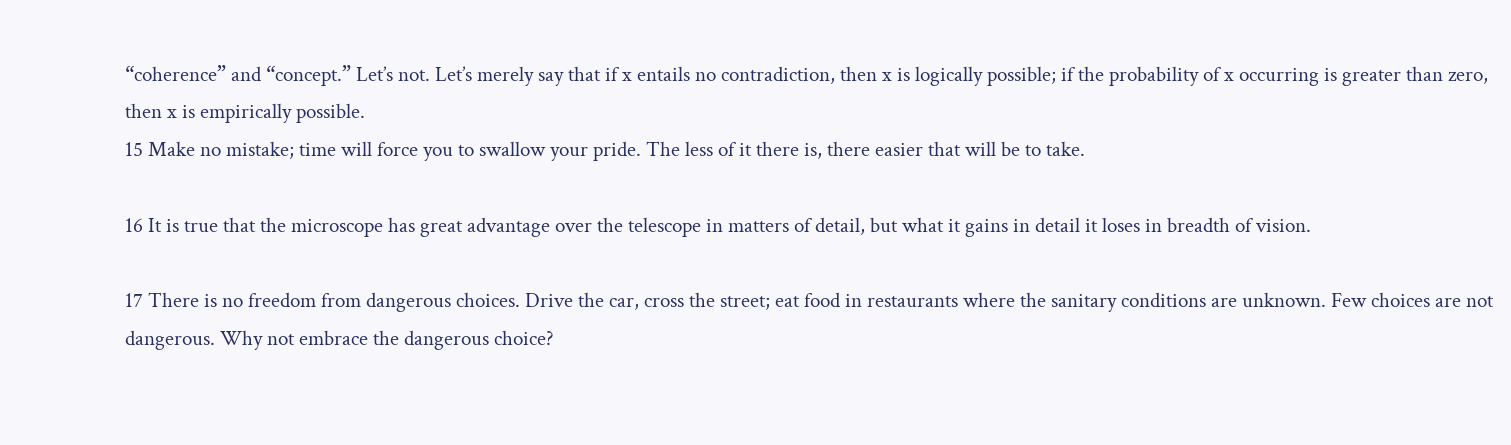“coherence” and “concept.” Let’s not. Let’s merely say that if x entails no contradiction, then x is logically possible; if the probability of x occurring is greater than zero, then x is empirically possible.
15 Make no mistake; time will force you to swallow your pride. The less of it there is, there easier that will be to take.

16 It is true that the microscope has great advantage over the telescope in matters of detail, but what it gains in detail it loses in breadth of vision.

17 There is no freedom from dangerous choices. Drive the car, cross the street; eat food in restaurants where the sanitary conditions are unknown. Few choices are not dangerous. Why not embrace the dangerous choice?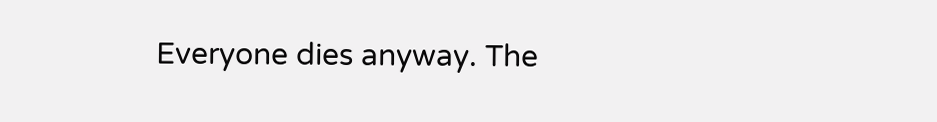Everyone dies anyway. The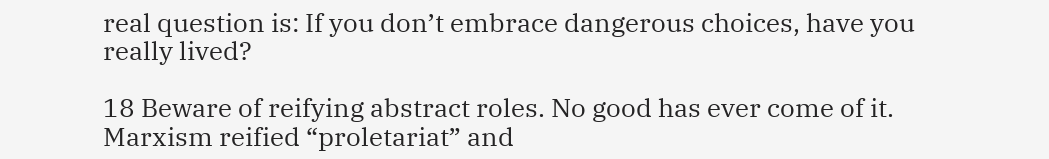real question is: If you don’t embrace dangerous choices, have you really lived?

18 Beware of reifying abstract roles. No good has ever come of it. Marxism reified “proletariat” and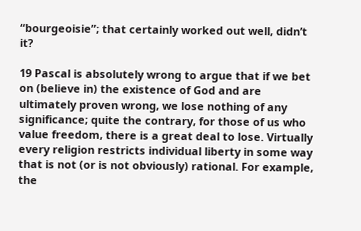“bourgeoisie”; that certainly worked out well, didn’t it?

19 Pascal is absolutely wrong to argue that if we bet on (believe in) the existence of God and are ultimately proven wrong, we lose nothing of any significance; quite the contrary, for those of us who value freedom, there is a great deal to lose. Virtually every religion restricts individual liberty in some way that is not (or is not obviously) rational. For example, the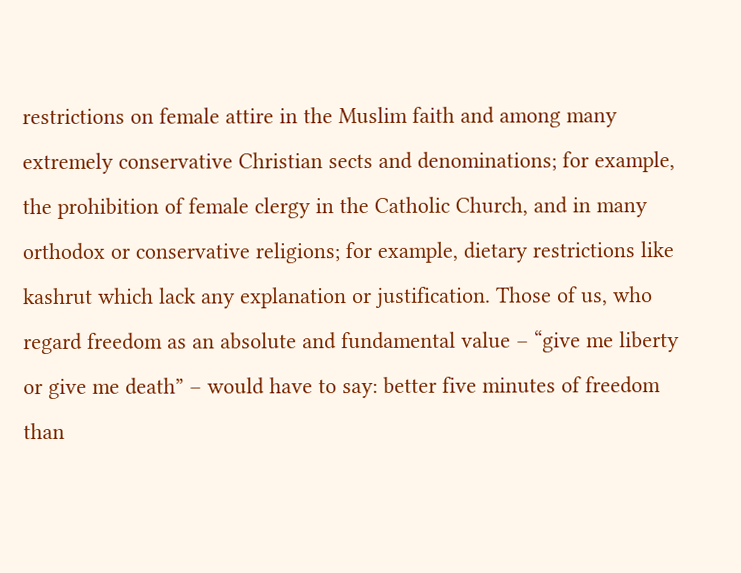restrictions on female attire in the Muslim faith and among many extremely conservative Christian sects and denominations; for example, the prohibition of female clergy in the Catholic Church, and in many orthodox or conservative religions; for example, dietary restrictions like kashrut which lack any explanation or justification. Those of us, who regard freedom as an absolute and fundamental value – “give me liberty or give me death” – would have to say: better five minutes of freedom than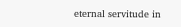eternal servitude in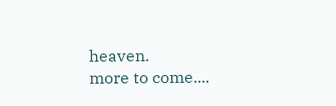heaven.
more to come....